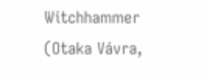Witchhammer (Otaka Vávra,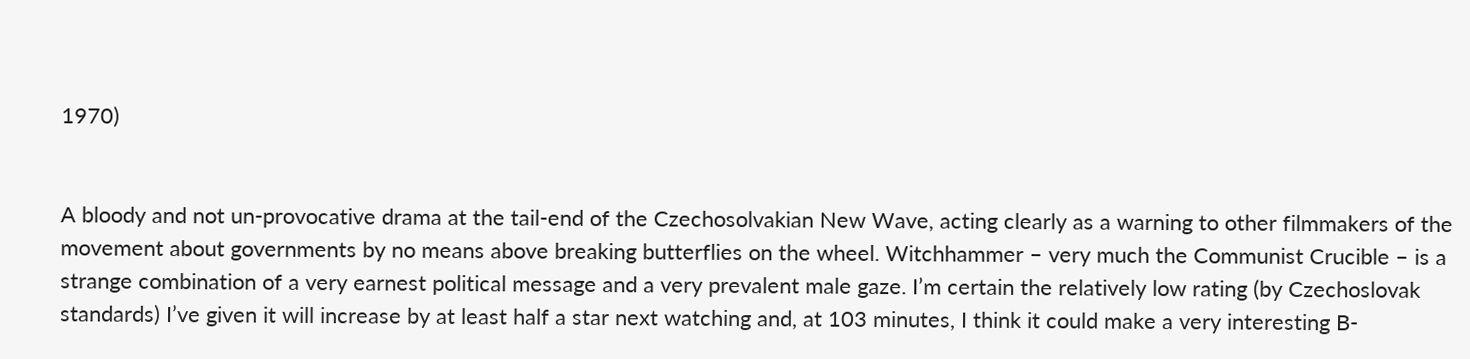1970)


A bloody and not un-provocative drama at the tail-end of the Czechosolvakian New Wave, acting clearly as a warning to other filmmakers of the movement about governments by no means above breaking butterflies on the wheel. Witchhammer – very much the Communist Crucible – is a strange combination of a very earnest political message and a very prevalent male gaze. I’m certain the relatively low rating (by Czechoslovak standards) I’ve given it will increase by at least half a star next watching and, at 103 minutes, I think it could make a very interesting B-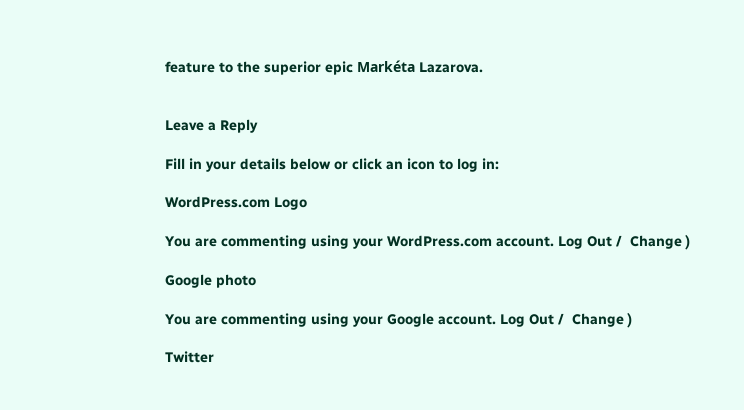feature to the superior epic Markéta Lazarova.


Leave a Reply

Fill in your details below or click an icon to log in:

WordPress.com Logo

You are commenting using your WordPress.com account. Log Out /  Change )

Google photo

You are commenting using your Google account. Log Out /  Change )

Twitter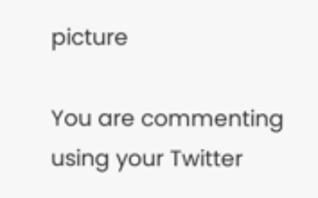picture

You are commenting using your Twitter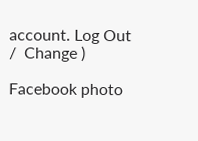account. Log Out /  Change )

Facebook photo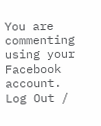You are commenting using your Facebook account. Log Out /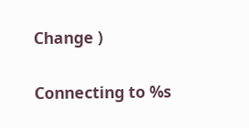Change )

Connecting to %s